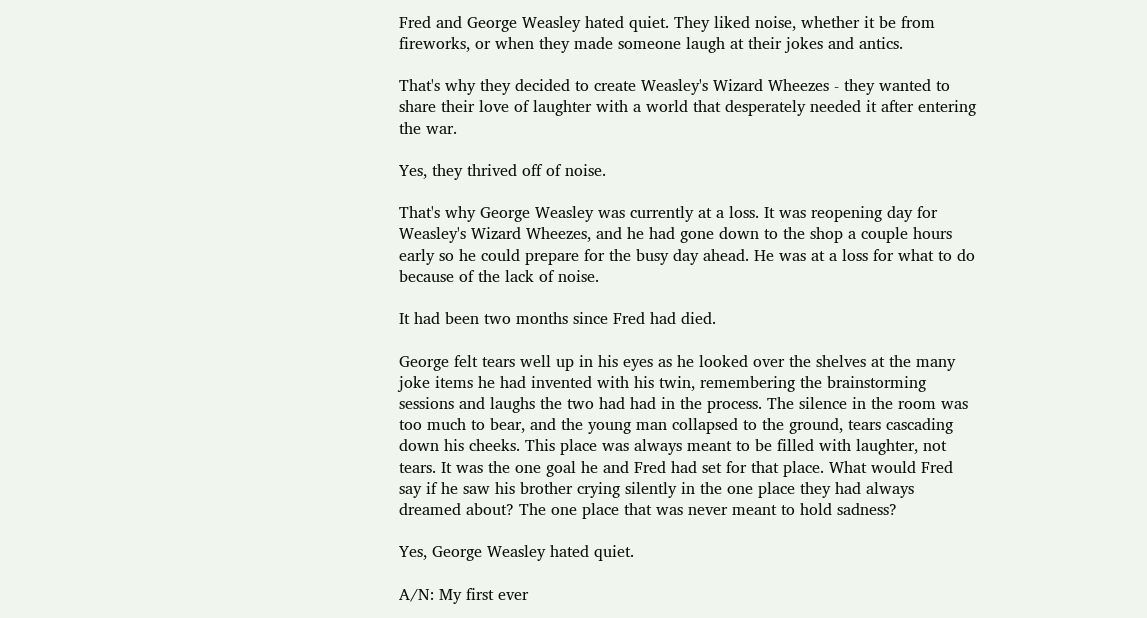Fred and George Weasley hated quiet. They liked noise, whether it be from fireworks, or when they made someone laugh at their jokes and antics.

That's why they decided to create Weasley's Wizard Wheezes - they wanted to share their love of laughter with a world that desperately needed it after entering the war.

Yes, they thrived off of noise.

That's why George Weasley was currently at a loss. It was reopening day for Weasley's Wizard Wheezes, and he had gone down to the shop a couple hours early so he could prepare for the busy day ahead. He was at a loss for what to do because of the lack of noise.

It had been two months since Fred had died.

George felt tears well up in his eyes as he looked over the shelves at the many joke items he had invented with his twin, remembering the brainstorming sessions and laughs the two had had in the process. The silence in the room was too much to bear, and the young man collapsed to the ground, tears cascading down his cheeks. This place was always meant to be filled with laughter, not tears. It was the one goal he and Fred had set for that place. What would Fred say if he saw his brother crying silently in the one place they had always dreamed about? The one place that was never meant to hold sadness?

Yes, George Weasley hated quiet.

A/N: My first ever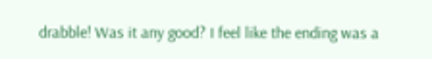drabble! Was it any good? I feel like the ending was a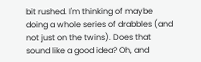bit rushed. I'm thinking of maybe doing a whole series of drabbles (and not just on the twins). Does that sound like a good idea? Oh, and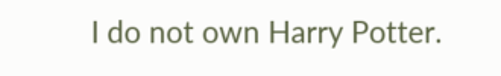I do not own Harry Potter.